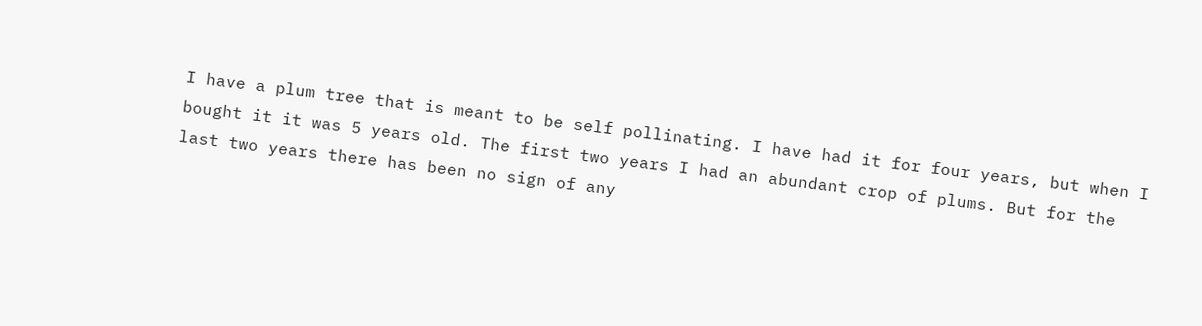I have a plum tree that is meant to be self pollinating. I have had it for four years, but when I bought it it was 5 years old. The first two years I had an abundant crop of plums. But for the last two years there has been no sign of any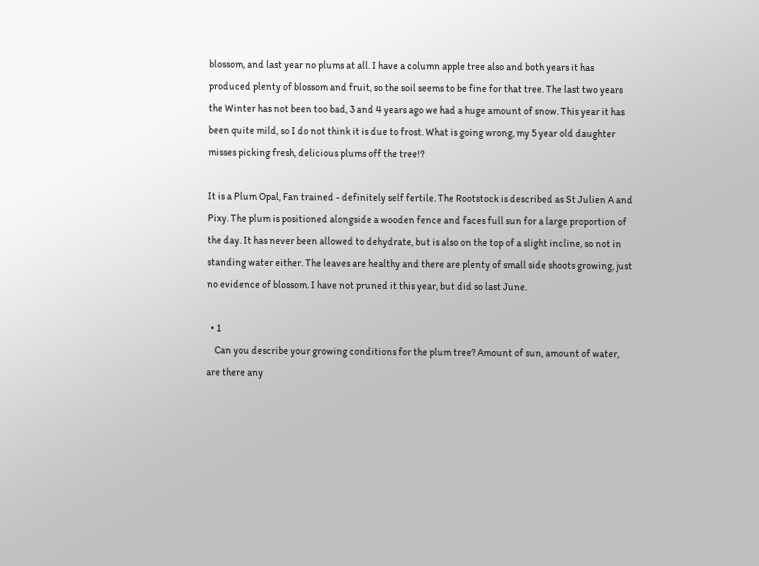blossom, and last year no plums at all. I have a column apple tree also and both years it has produced plenty of blossom and fruit, so the soil seems to be fine for that tree. The last two years the Winter has not been too bad, 3 and 4 years ago we had a huge amount of snow. This year it has been quite mild, so I do not think it is due to frost. What is going wrong, my 5 year old daughter misses picking fresh, delicious plums off the tree!?

It is a Plum Opal, Fan trained - definitely self fertile. The Rootstock is described as St Julien A and Pixy. The plum is positioned alongside a wooden fence and faces full sun for a large proportion of the day. It has never been allowed to dehydrate, but is also on the top of a slight incline, so not in standing water either. The leaves are healthy and there are plenty of small side shoots growing, just no evidence of blossom. I have not pruned it this year, but did so last June.

  • 1
    Can you describe your growing conditions for the plum tree? Amount of sun, amount of water, are there any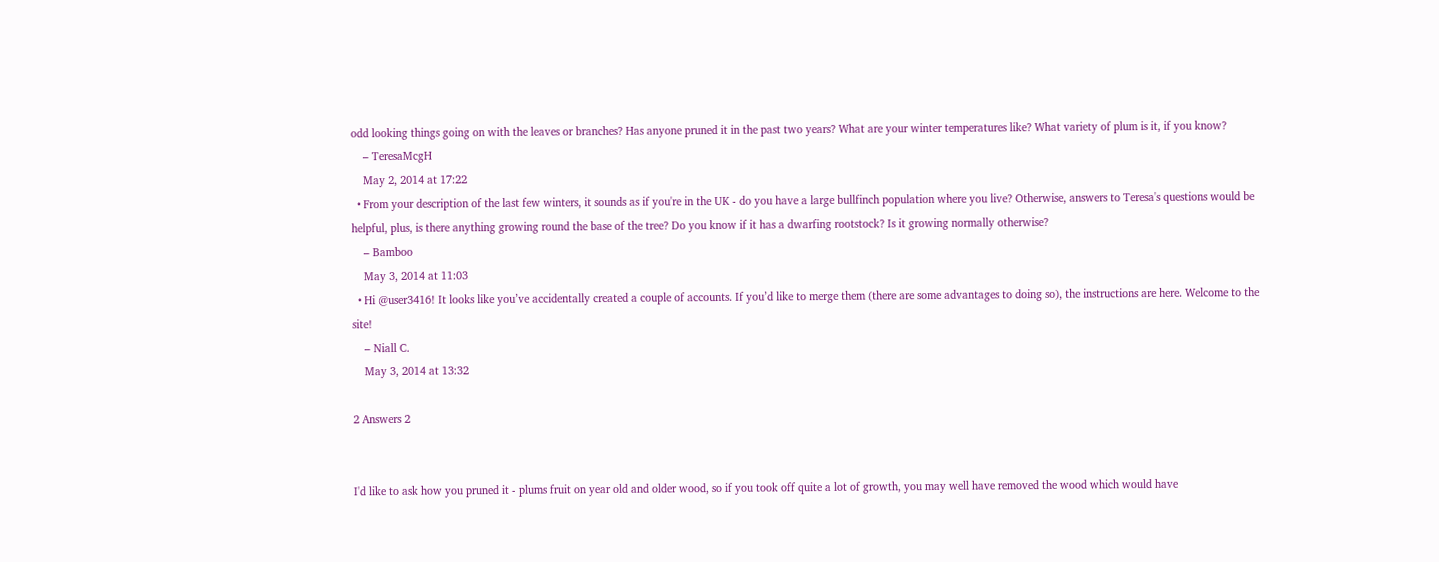odd looking things going on with the leaves or branches? Has anyone pruned it in the past two years? What are your winter temperatures like? What variety of plum is it, if you know?
    – TeresaMcgH
    May 2, 2014 at 17:22
  • From your description of the last few winters, it sounds as if you're in the UK - do you have a large bullfinch population where you live? Otherwise, answers to Teresa's questions would be helpful, plus, is there anything growing round the base of the tree? Do you know if it has a dwarfing rootstock? Is it growing normally otherwise?
    – Bamboo
    May 3, 2014 at 11:03
  • Hi @user3416! It looks like you’ve accidentally created a couple of accounts. If you’d like to merge them (there are some advantages to doing so), the instructions are here. Welcome to the site!
    – Niall C.
    May 3, 2014 at 13:32

2 Answers 2


I'd like to ask how you pruned it - plums fruit on year old and older wood, so if you took off quite a lot of growth, you may well have removed the wood which would have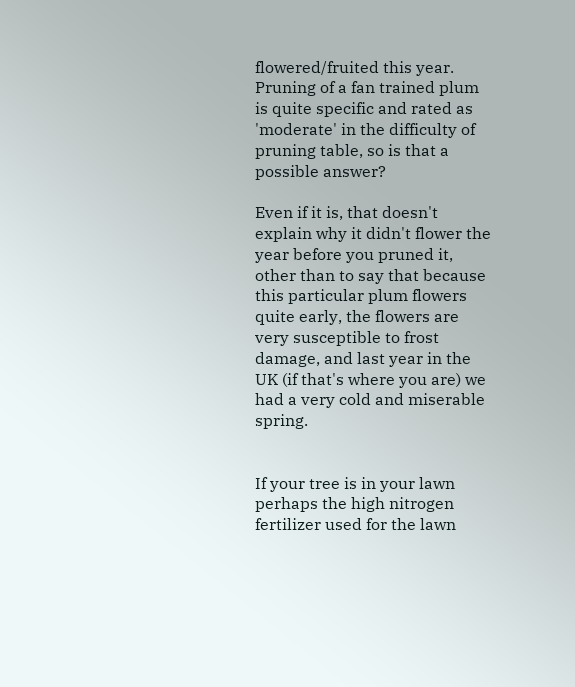flowered/fruited this year. Pruning of a fan trained plum is quite specific and rated as 'moderate' in the difficulty of pruning table, so is that a possible answer?

Even if it is, that doesn't explain why it didn't flower the year before you pruned it, other than to say that because this particular plum flowers quite early, the flowers are very susceptible to frost damage, and last year in the UK (if that's where you are) we had a very cold and miserable spring.


If your tree is in your lawn perhaps the high nitrogen fertilizer used for the lawn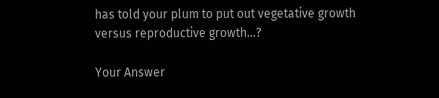has told your plum to put out vegetative growth versus reproductive growth...?

Your Answer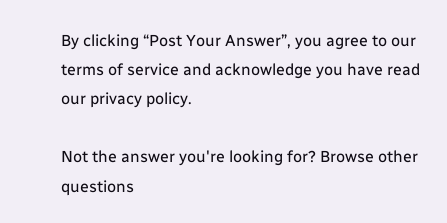By clicking “Post Your Answer”, you agree to our terms of service and acknowledge you have read our privacy policy.

Not the answer you're looking for? Browse other questions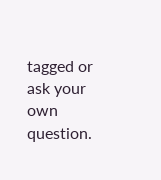tagged or ask your own question.